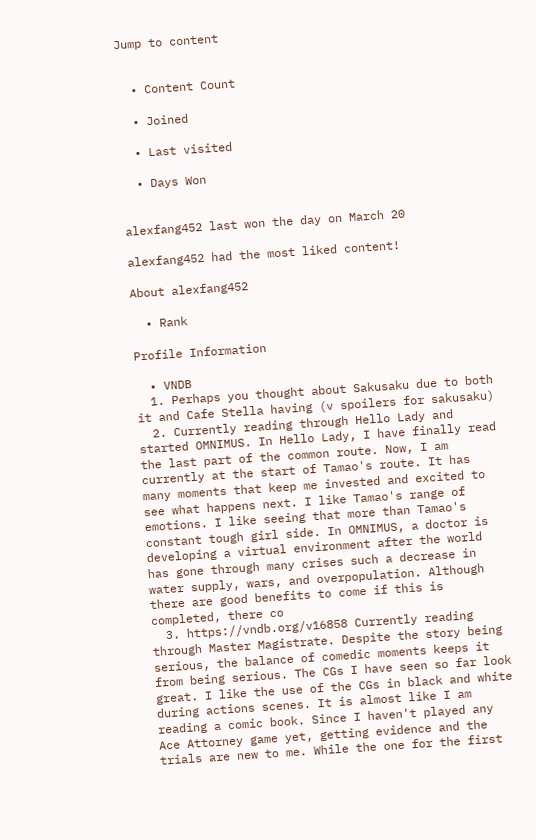Jump to content


  • Content Count

  • Joined

  • Last visited

  • Days Won


alexfang452 last won the day on March 20

alexfang452 had the most liked content!

About alexfang452

  • Rank

Profile Information

  • VNDB
  1. Perhaps you thought about Sakusaku due to both it and Cafe Stella having (v spoilers for sakusaku)
  2. Currently reading through Hello Lady and started OMNIMUS. In Hello Lady, I have finally read the last part of the common route. Now, I am currently at the start of Tamao's route. It has many moments that keep me invested and excited to see what happens next. I like Tamao's range of emotions. I like seeing that more than Tamao's constant tough girl side. In OMNIMUS, a doctor is developing a virtual environment after the world has gone through many crises such a decrease in water supply, wars, and overpopulation. Although there are good benefits to come if this is completed, there co
  3. https://vndb.org/v16858 Currently reading through Master Magistrate. Despite the story being serious, the balance of comedic moments keeps it from being serious. The CGs I have seen so far look great. I like the use of the CGs in black and white during actions scenes. It is almost like I am reading a comic book. Since I haven't played any Ace Attorney game yet, getting evidence and the trials are new to me. While the one for the first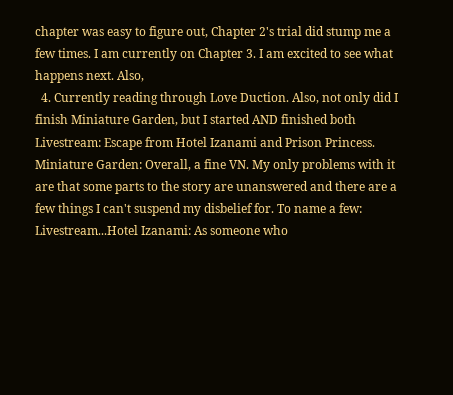chapter was easy to figure out, Chapter 2's trial did stump me a few times. I am currently on Chapter 3. I am excited to see what happens next. Also,
  4. Currently reading through Love Duction. Also, not only did I finish Miniature Garden, but I started AND finished both Livestream: Escape from Hotel Izanami and Prison Princess. Miniature Garden: Overall, a fine VN. My only problems with it are that some parts to the story are unanswered and there are a few things I can't suspend my disbelief for. To name a few: Livestream...Hotel Izanami: As someone who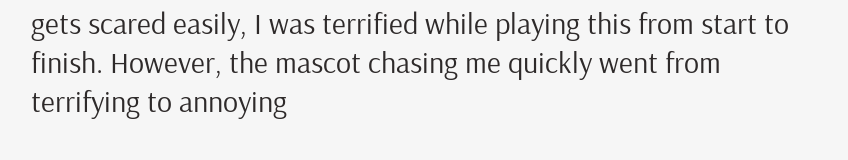gets scared easily, I was terrified while playing this from start to finish. However, the mascot chasing me quickly went from terrifying to annoying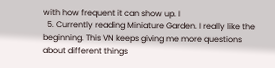with how frequent it can show up. I
  5. Currently reading Miniature Garden. I really like the beginning. This VN keeps giving me more questions about different things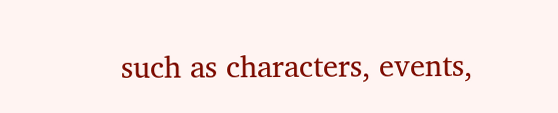such as characters, events,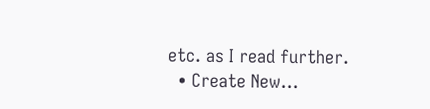etc. as I read further.
  • Create New...